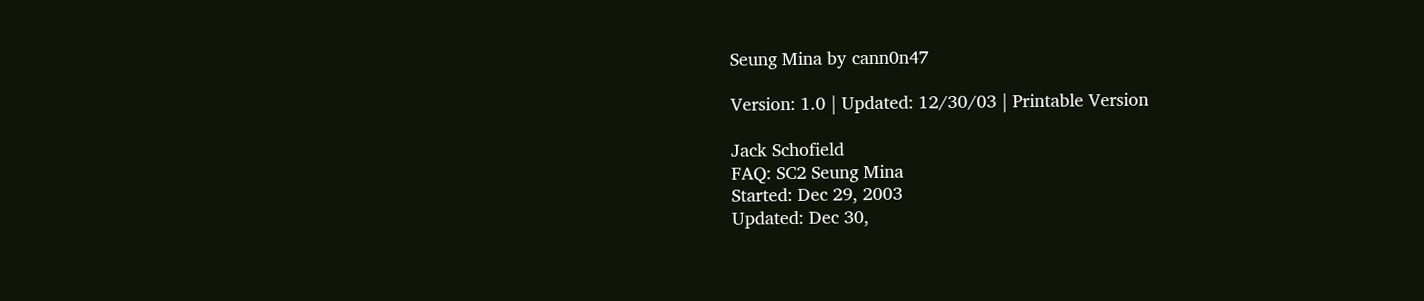Seung Mina by cann0n47

Version: 1.0 | Updated: 12/30/03 | Printable Version

Jack Schofield
FAQ: SC2 Seung Mina
Started: Dec 29, 2003
Updated: Dec 30,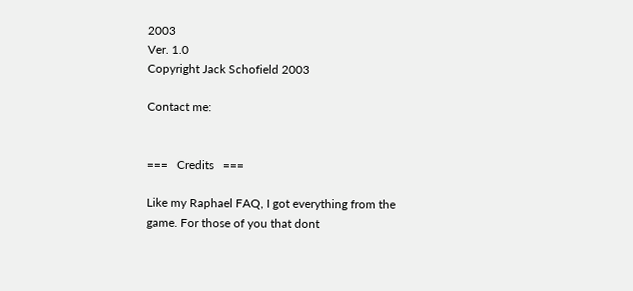2003
Ver. 1.0
Copyright Jack Schofield 2003

Contact me:


===   Credits   ===

Like my Raphael FAQ, I got everything from the game. For those of you that dont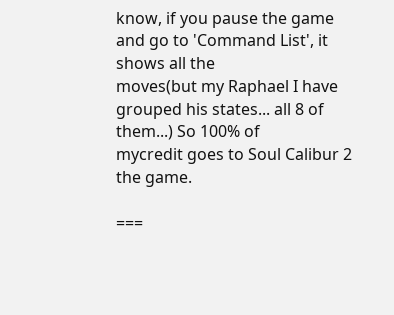know, if you pause the game and go to 'Command List', it shows all the
moves(but my Raphael I have grouped his states... all 8 of them...) So 100% of
mycredit goes to Soul Calibur 2 the game.

===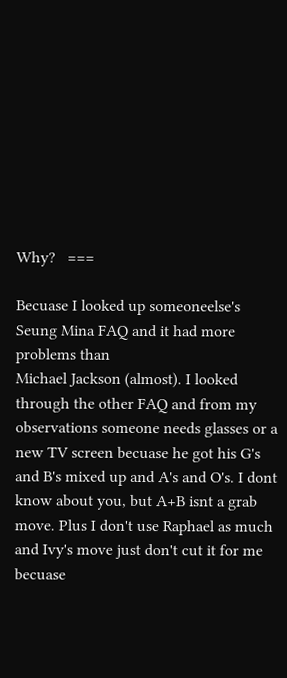Why?   ===

Becuase I looked up someoneelse's Seung Mina FAQ and it had more problems than
Michael Jackson (almost). I looked through the other FAQ and from my
observations someone needs glasses or a new TV screen becuase he got his G's
and B's mixed up and A's and O's. I dont know about you, but A+B isnt a grab
move. Plus I don't use Raphael as much and Ivy's move just don't cut it for me
becuase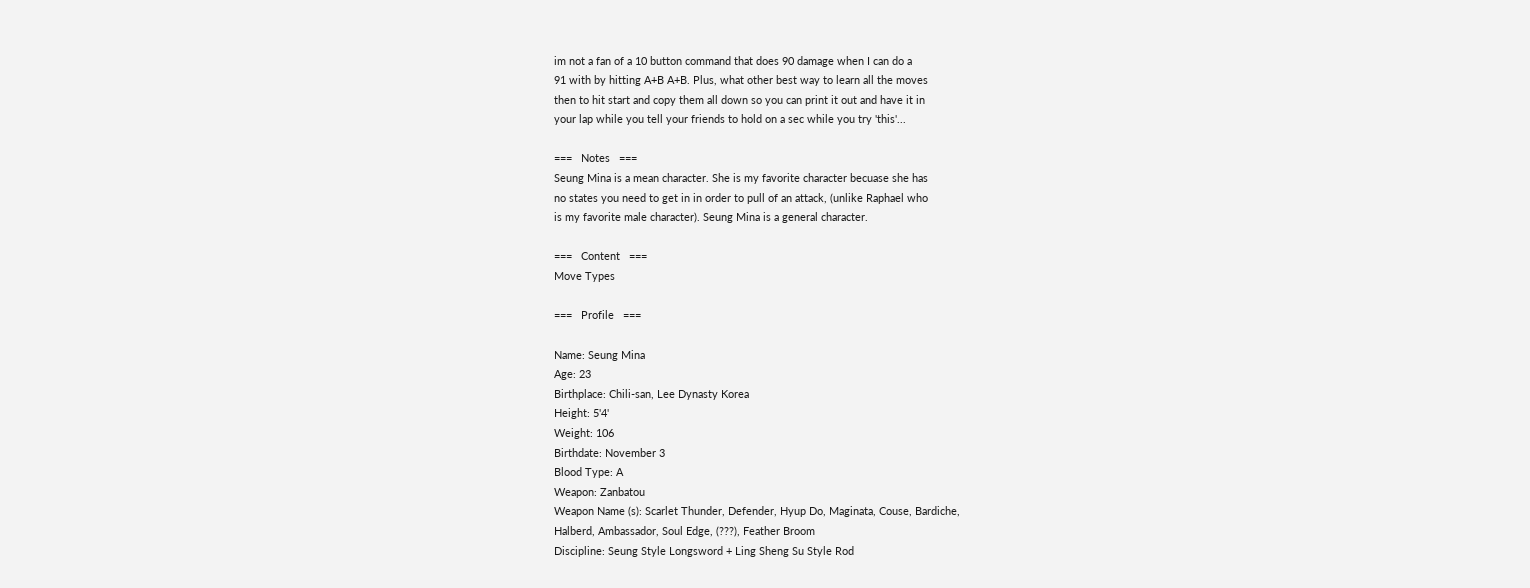im not a fan of a 10 button command that does 90 damage when I can do a
91 with by hitting A+B A+B. Plus, what other best way to learn all the moves
then to hit start and copy them all down so you can print it out and have it in
your lap while you tell your friends to hold on a sec while you try 'this'...

===   Notes   ===
Seung Mina is a mean character. She is my favorite character becuase she has
no states you need to get in in order to pull of an attack, (unlike Raphael who
is my favorite male character). Seung Mina is a general character.

===   Content   ===
Move Types

===   Profile   ===

Name: Seung Mina
Age: 23
Birthplace: Chili-san, Lee Dynasty Korea
Height: 5'4'
Weight: 106
Birthdate: November 3
Blood Type: A
Weapon: Zanbatou
Weapon Name (s): Scarlet Thunder, Defender, Hyup Do, Maginata, Couse, Bardiche,
Halberd, Ambassador, Soul Edge, (???), Feather Broom
Discipline: Seung Style Longsword + Ling Sheng Su Style Rod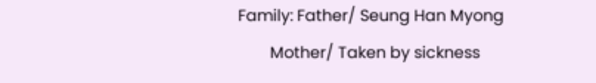Family: Father/ Seung Han Myong
        Mother/ Taken by sickness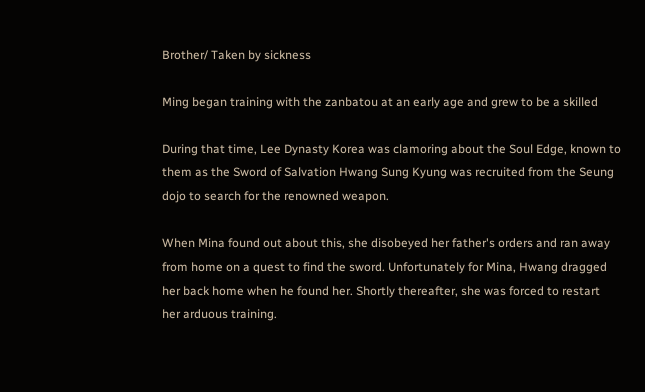Brother/ Taken by sickness

Ming began training with the zanbatou at an early age and grew to be a skilled

During that time, Lee Dynasty Korea was clamoring about the Soul Edge, known to
them as the Sword of Salvation Hwang Sung Kyung was recruited from the Seung
dojo to search for the renowned weapon.

When Mina found out about this, she disobeyed her father's orders and ran away
from home on a quest to find the sword. Unfortunately for Mina, Hwang dragged
her back home when he found her. Shortly thereafter, she was forced to restart
her arduous training.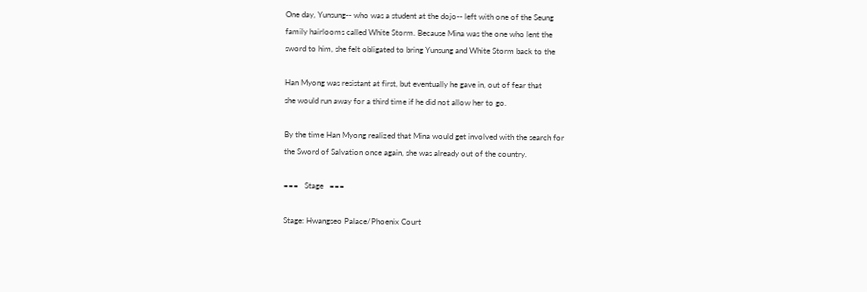One day, Yunsung-- who was a student at the dojo-- left with one of the Seung
family hairlooms called White Storm. Because Mina was the one who lent the
sword to him, she felt obligated to bring Yunsung and White Storm back to the

Han Myong was resistant at first, but eventually he gave in, out of fear that
she would run away for a third time if he did not allow her to go.

By the time Han Myong realized that Mina would get involved with the search for
the Sword of Salvation once again, she was already out of the country.

===   Stage   ===

Stage: Hwangseo Palace/Phoenix Court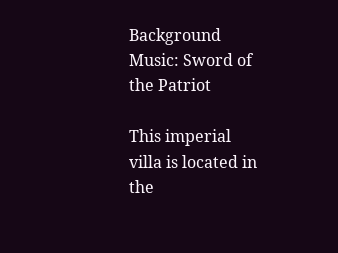Background Music: Sword of the Patriot

This imperial villa is located in the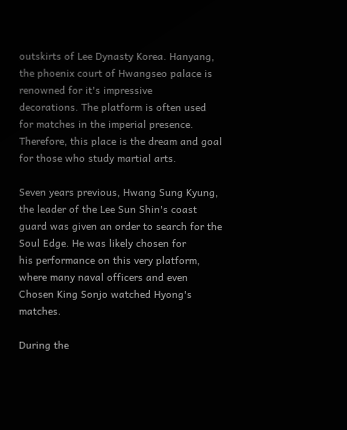outskirts of Lee Dynasty Korea. Hanyang,
the phoenix court of Hwangseo palace is renowned for it's impressive
decorations. The platform is often used for matches in the imperial presence.
Therefore, this place is the dream and goal for those who study martial arts.

Seven years previous, Hwang Sung Kyung, the leader of the Lee Sun Shin's coast
guard was given an order to search for the Soul Edge. He was likely chosen for
his performance on this very platform, where many naval officers and even
Chosen King Sonjo watched Hyong's matches.

During the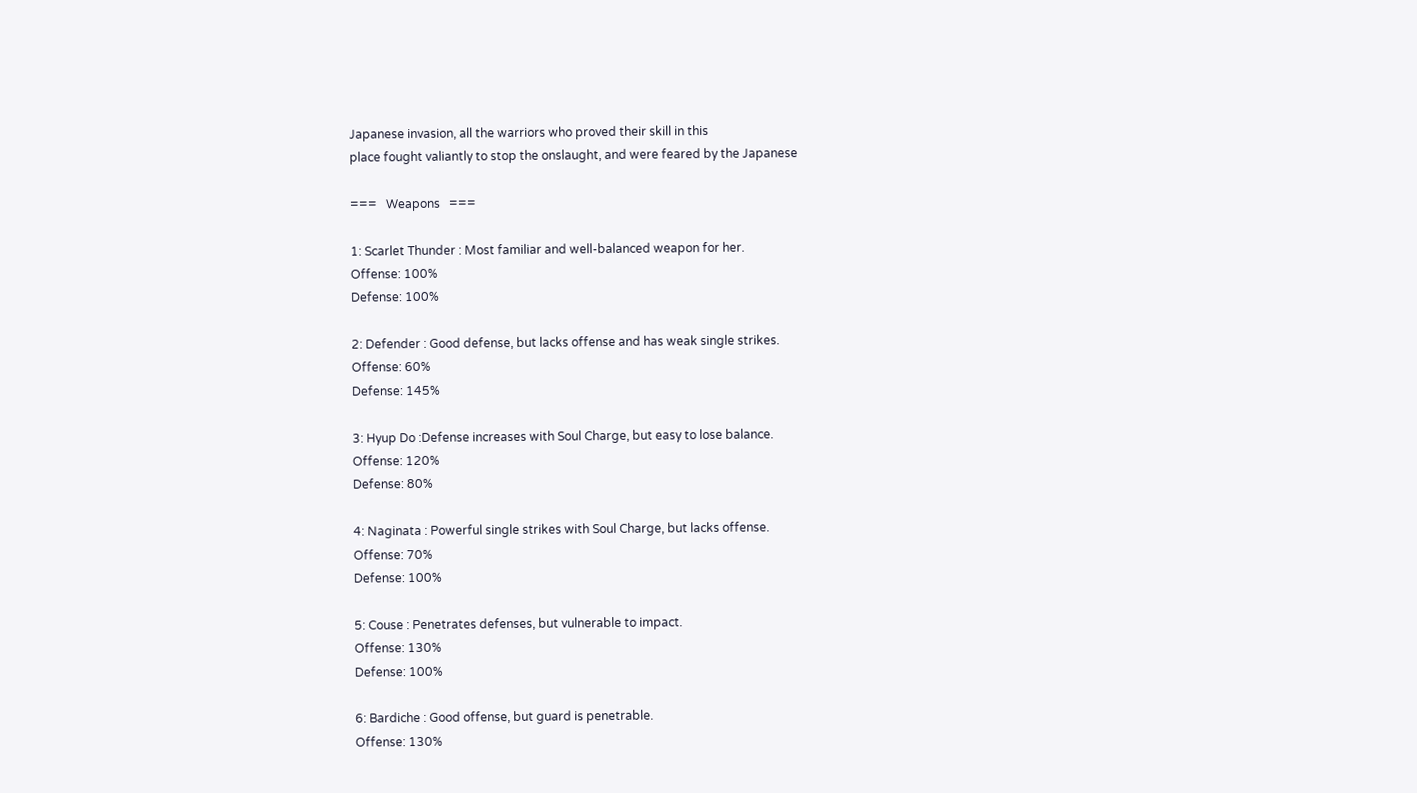Japanese invasion, all the warriors who proved their skill in this
place fought valiantly to stop the onslaught, and were feared by the Japanese

===   Weapons   ===

1: Scarlet Thunder : Most familiar and well-balanced weapon for her.
Offense: 100%
Defense: 100%

2: Defender : Good defense, but lacks offense and has weak single strikes.
Offense: 60%
Defense: 145%

3: Hyup Do :Defense increases with Soul Charge, but easy to lose balance.
Offense: 120%
Defense: 80%

4: Naginata : Powerful single strikes with Soul Charge, but lacks offense.
Offense: 70%
Defense: 100%

5: Couse : Penetrates defenses, but vulnerable to impact.
Offense: 130%
Defense: 100%

6: Bardiche : Good offense, but guard is penetrable.
Offense: 130%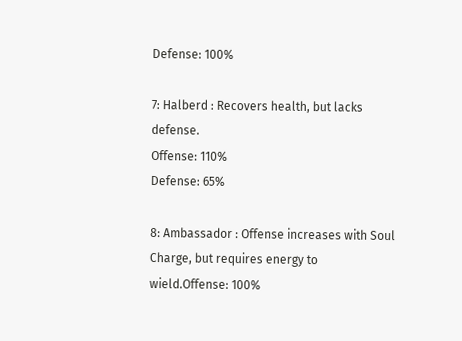Defense: 100%

7: Halberd : Recovers health, but lacks defense.
Offense: 110%
Defense: 65%

8: Ambassador : Offense increases with Soul Charge, but requires energy to
wield.Offense: 100%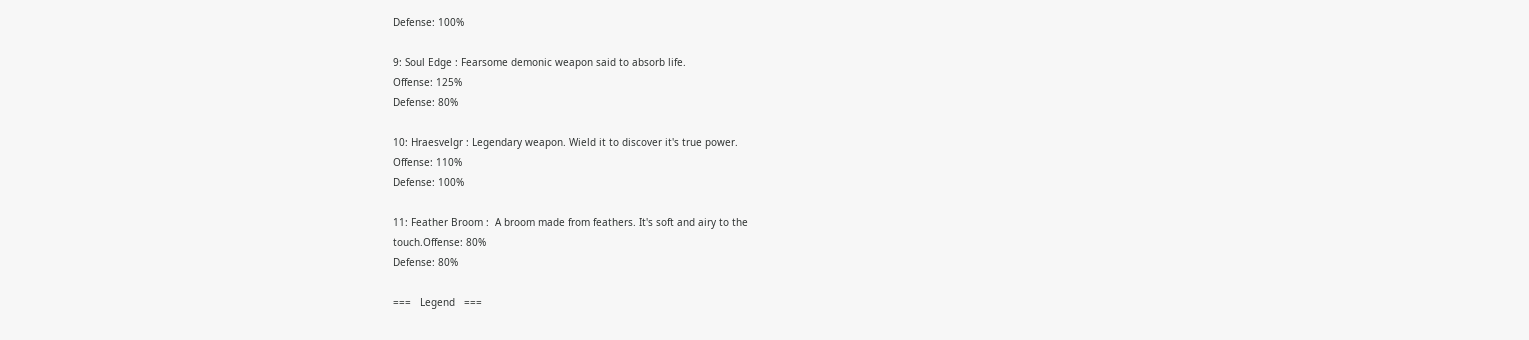Defense: 100%

9: Soul Edge : Fearsome demonic weapon said to absorb life.
Offense: 125%
Defense: 80%

10: Hraesvelgr : Legendary weapon. Wield it to discover it's true power.
Offense: 110%
Defense: 100%

11: Feather Broom :  A broom made from feathers. It's soft and airy to the
touch.Offense: 80%
Defense: 80%

===   Legend   ===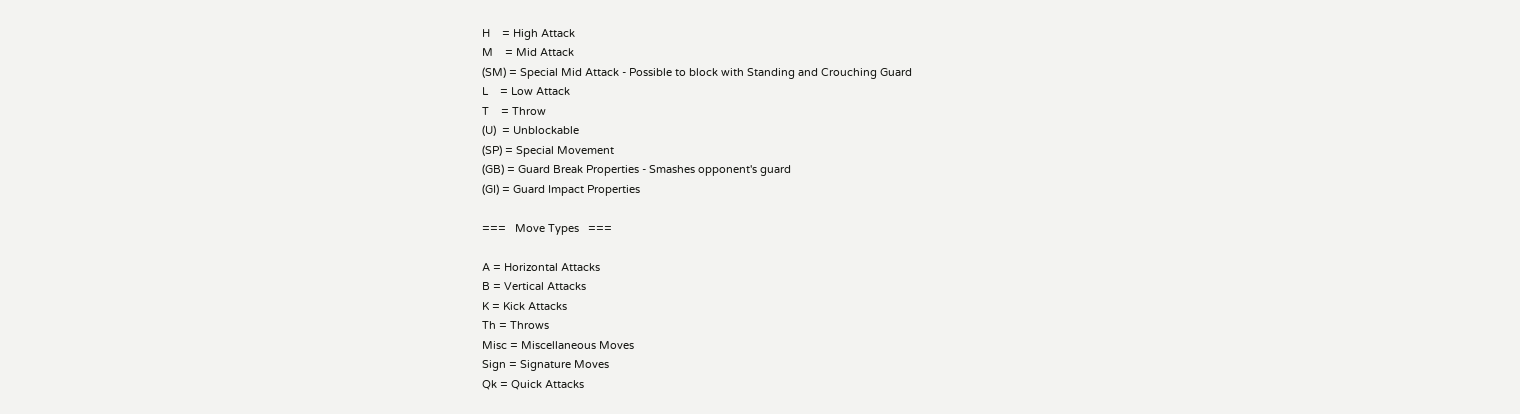H    = High Attack
M    = Mid Attack
(SM) = Special Mid Attack - Possible to block with Standing and Crouching Guard
L    = Low Attack
T    = Throw
(U)  = Unblockable
(SP) = Special Movement
(GB) = Guard Break Properties - Smashes opponent's guard
(GI) = Guard Impact Properties

===   Move Types   ===

A = Horizontal Attacks
B = Vertical Attacks
K = Kick Attacks
Th = Throws
Misc = Miscellaneous Moves
Sign = Signature Moves
Qk = Quick Attacks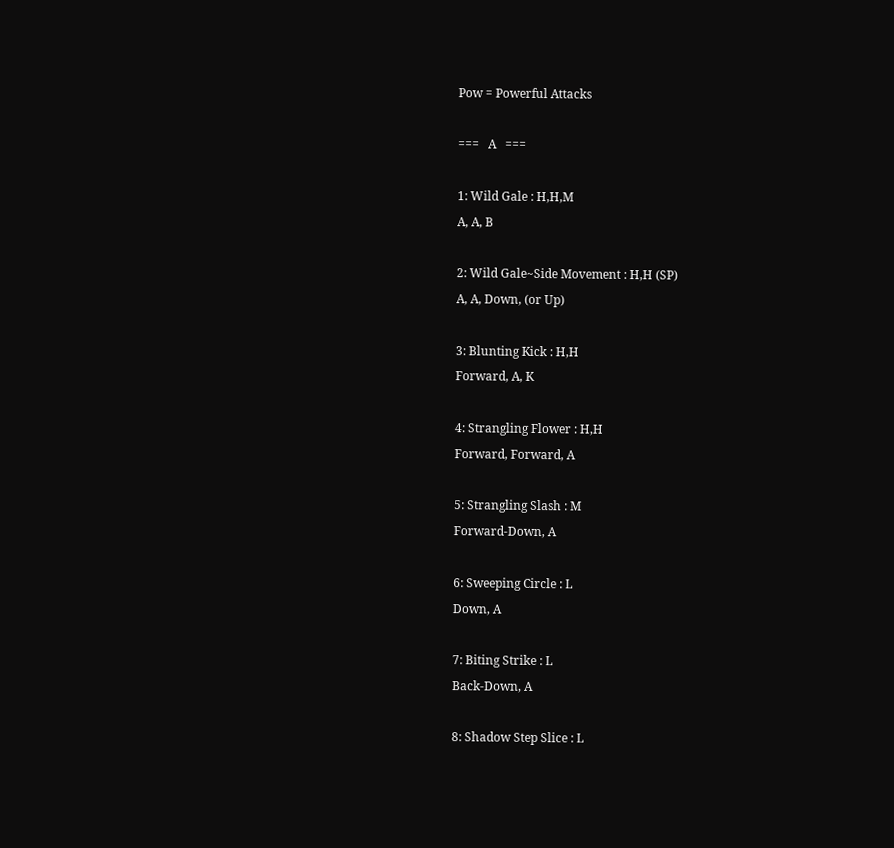Pow = Powerful Attacks

===   A   ===

1: Wild Gale : H,H,M
A, A, B

2: Wild Gale~Side Movement : H,H (SP)
A, A, Down, (or Up)

3: Blunting Kick : H,H
Forward, A, K

4: Strangling Flower : H,H
Forward, Forward, A

5: Strangling Slash : M
Forward-Down, A

6: Sweeping Circle : L
Down, A

7: Biting Strike : L
Back-Down, A

8: Shadow Step Slice : L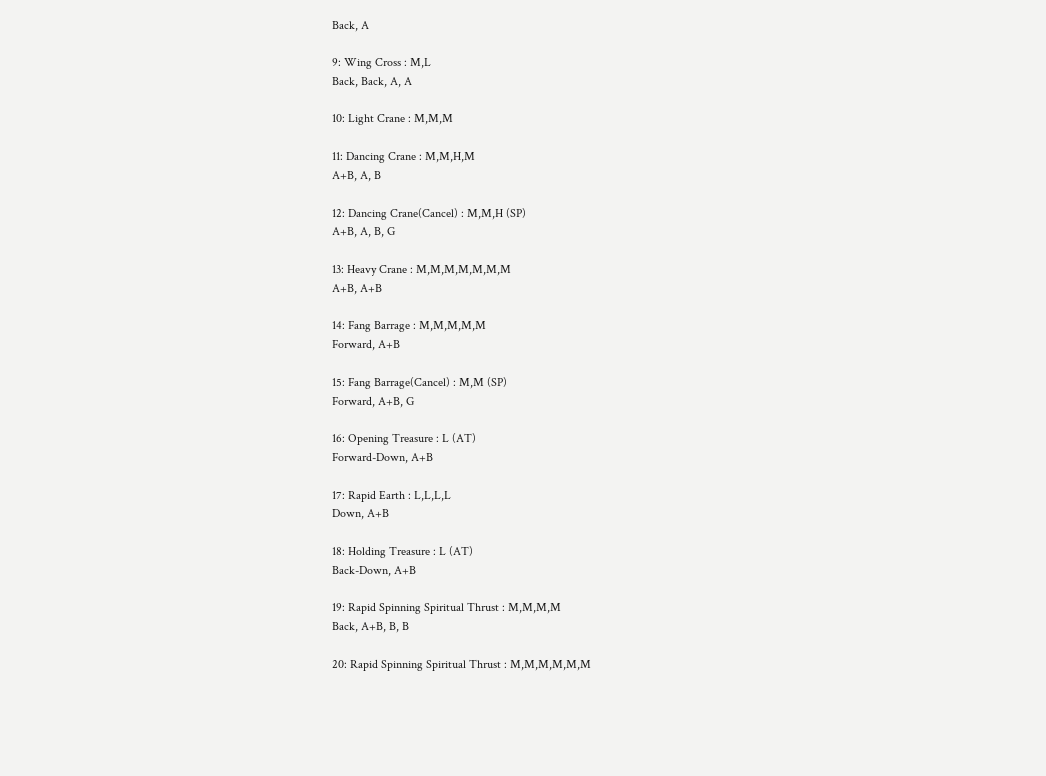Back, A

9: Wing Cross : M,L
Back, Back, A, A

10: Light Crane : M,M,M

11: Dancing Crane : M,M,H,M
A+B, A, B

12: Dancing Crane(Cancel) : M,M,H (SP)
A+B, A, B, G

13: Heavy Crane : M,M,M,M,M,M,M
A+B, A+B

14: Fang Barrage : M,M,M,M,M
Forward, A+B

15: Fang Barrage(Cancel) : M,M (SP)
Forward, A+B, G

16: Opening Treasure : L (AT)
Forward-Down, A+B

17: Rapid Earth : L,L,L,L
Down, A+B

18: Holding Treasure : L (AT)
Back-Down, A+B

19: Rapid Spinning Spiritual Thrust : M,M,M,M
Back, A+B, B, B

20: Rapid Spinning Spiritual Thrust : M,M,M,M,M,M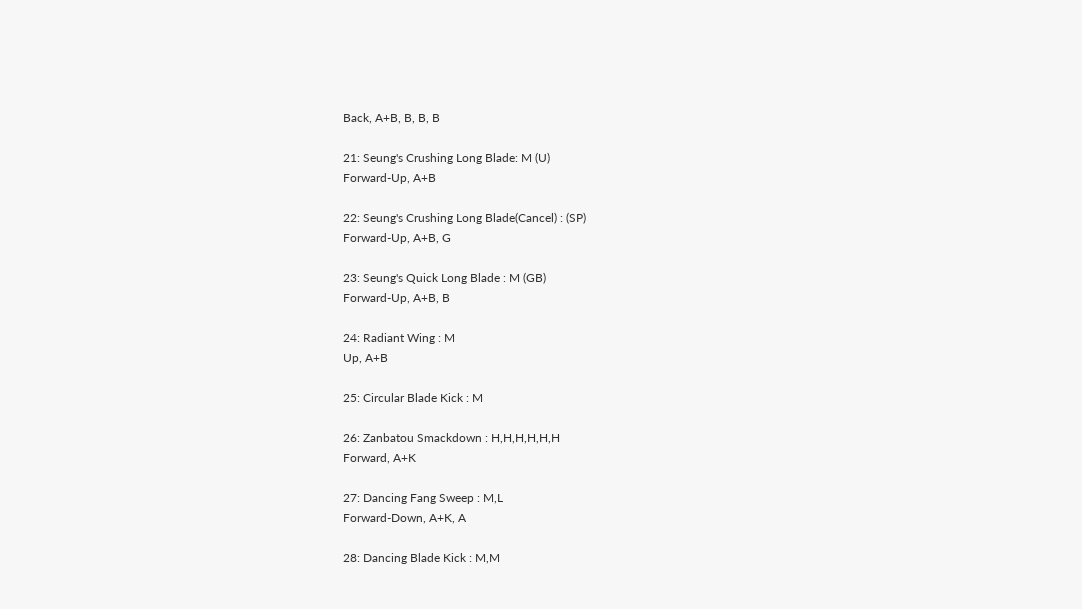Back, A+B, B, B, B

21: Seung's Crushing Long Blade: M (U)
Forward-Up, A+B

22: Seung's Crushing Long Blade(Cancel) : (SP)
Forward-Up, A+B, G

23: Seung's Quick Long Blade : M (GB)
Forward-Up, A+B, B

24: Radiant Wing : M
Up, A+B

25: Circular Blade Kick : M

26: Zanbatou Smackdown : H,H,H,H,H,H
Forward, A+K

27: Dancing Fang Sweep : M,L
Forward-Down, A+K, A

28: Dancing Blade Kick : M,M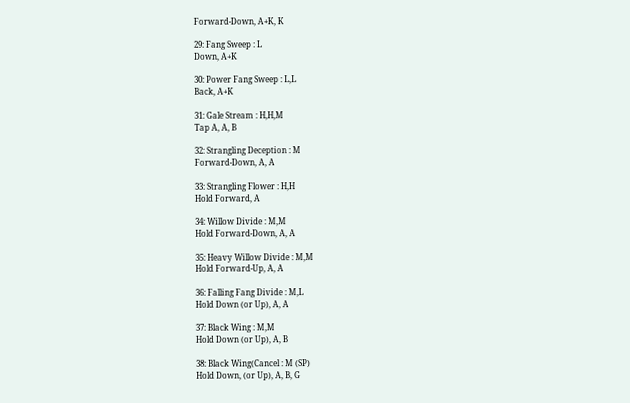Forward-Down, A+K, K

29: Fang Sweep : L
Down, A+K

30: Power Fang Sweep : L,L
Back, A+K

31: Gale Stream : H,H,M
Tap A, A, B

32: Strangling Deception : M
Forward-Down, A, A

33: Strangling Flower : H,H
Hold Forward, A

34: Willow Divide : M,M
Hold Forward-Down, A, A

35: Heavy Willow Divide : M,M
Hold Forward-Up, A, A

36: Falling Fang Divide : M,L
Hold Down (or Up), A, A

37: Black Wing : M,M
Hold Down (or Up), A, B

38: Black Wing(Cancel : M (SP)
Hold Down, (or Up), A, B, G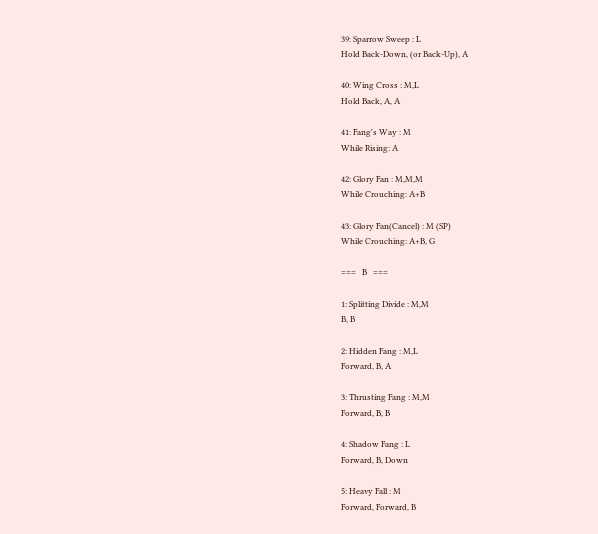39: Sparrow Sweep : L
Hold Back-Down, (or Back-Up), A

40: Wing Cross : M,L
Hold Back, A, A

41: Fang's Way : M
While Rising: A

42: Glory Fan : M,M,M
While Crouching: A+B

43: Glory Fan(Cancel) : M (SP)
While Crouching: A+B, G

===   B   ===

1: Splitting Divide : M,M
B, B

2: Hidden Fang : M,L
Forward, B, A

3: Thrusting Fang : M,M
Forward, B, B

4: Shadow Fang : L
Forward, B, Down

5: Heavy Fall : M
Forward, Forward, B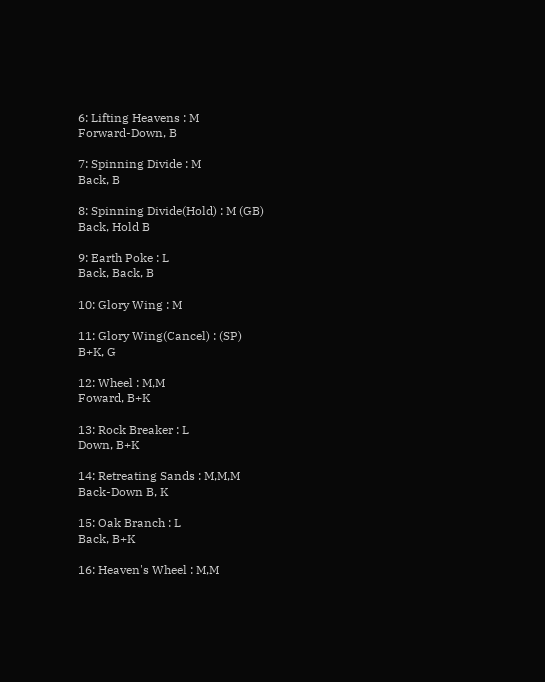6: Lifting Heavens : M
Forward-Down, B

7: Spinning Divide : M
Back, B

8: Spinning Divide(Hold) : M (GB)
Back, Hold B

9: Earth Poke : L
Back, Back, B

10: Glory Wing : M

11: Glory Wing(Cancel) : (SP)
B+K, G

12: Wheel : M,M
Foward, B+K

13: Rock Breaker : L
Down, B+K

14: Retreating Sands : M,M,M
Back-Down B, K

15: Oak Branch : L
Back, B+K

16: Heaven's Wheel : M,M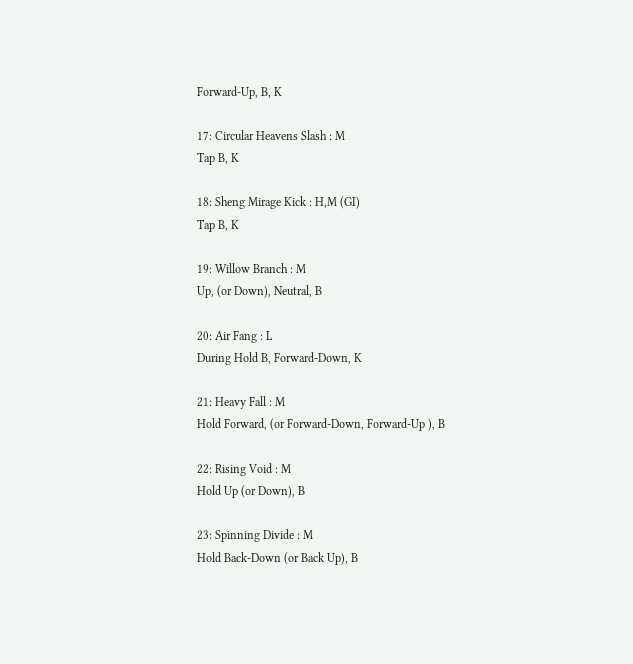Forward-Up, B, K

17: Circular Heavens Slash : M
Tap B, K

18: Sheng Mirage Kick : H,M (GI)
Tap B, K

19: Willow Branch : M
Up, (or Down), Neutral, B

20: Air Fang : L
During Hold B, Forward-Down, K

21: Heavy Fall : M
Hold Forward, (or Forward-Down, Forward-Up ), B

22: Rising Void : M
Hold Up (or Down), B

23: Spinning Divide : M
Hold Back-Down (or Back Up), B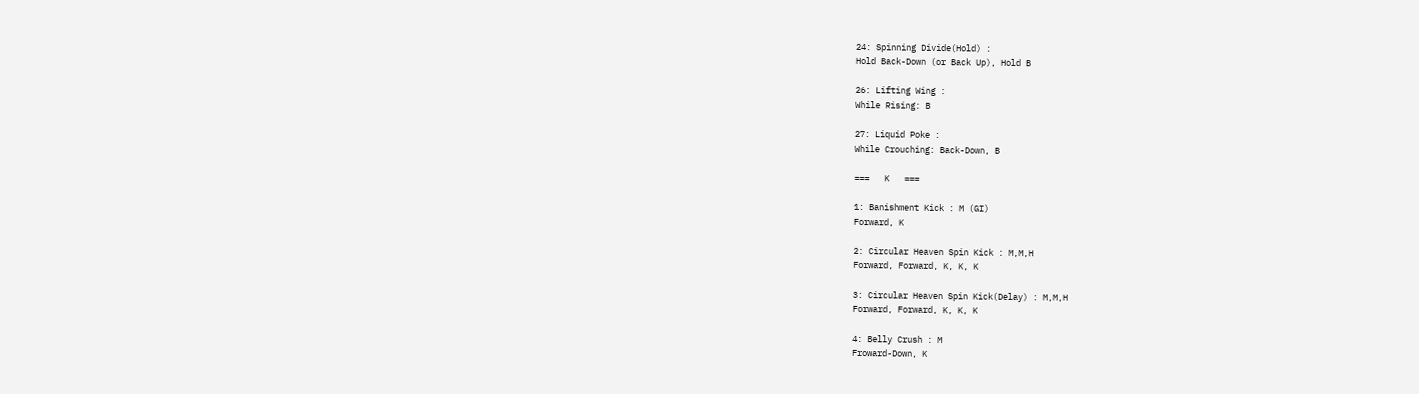24: Spinning Divide(Hold) :
Hold Back-Down (or Back Up), Hold B

26: Lifting Wing :
While Rising: B

27: Liquid Poke :
While Crouching: Back-Down, B

===   K   ===

1: Banishment Kick : M (GI)
Forward, K

2: Circular Heaven Spin Kick : M,M,H
Forward, Forward, K, K, K

3: Circular Heaven Spin Kick(Delay) : M,M,H
Forward, Forward, K, K, K

4: Belly Crush : M
Froward-Down, K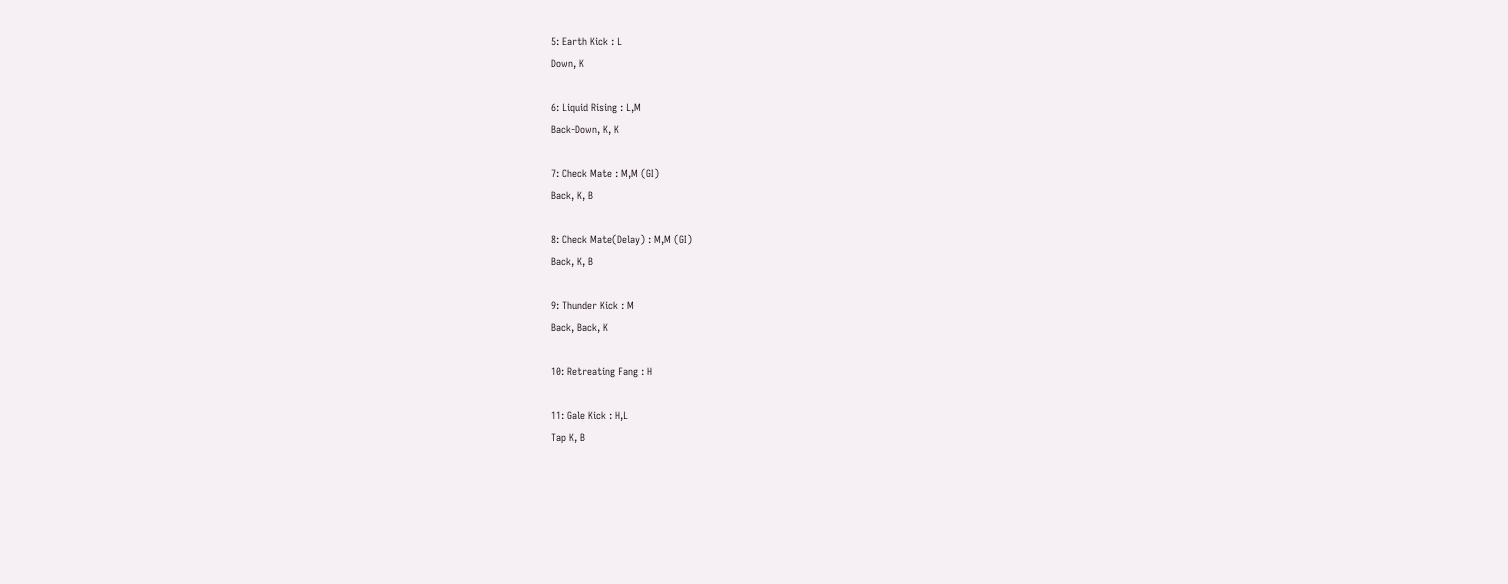5: Earth Kick : L
Down, K

6: Liquid Rising : L,M
Back-Down, K, K

7: Check Mate : M,M (GI)
Back, K, B

8: Check Mate(Delay) : M,M (GI)
Back, K, B

9: Thunder Kick : M
Back, Back, K

10: Retreating Fang : H

11: Gale Kick : H,L
Tap K, B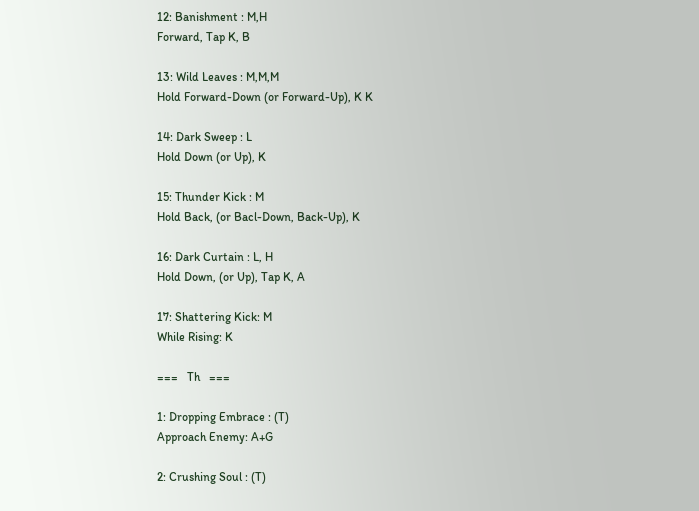12: Banishment : M,H
Forward, Tap K, B

13: Wild Leaves : M,M,M
Hold Forward-Down (or Forward-Up), K K

14: Dark Sweep : L
Hold Down (or Up), K

15: Thunder Kick : M
Hold Back, (or Bacl-Down, Back-Up), K

16: Dark Curtain : L, H
Hold Down, (or Up), Tap K, A

17: Shattering Kick: M
While Rising: K

===   Th   ===

1: Dropping Embrace : (T)
Approach Enemy: A+G

2: Crushing Soul : (T)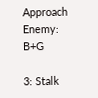Approach Enemy: B+G

3: Stalk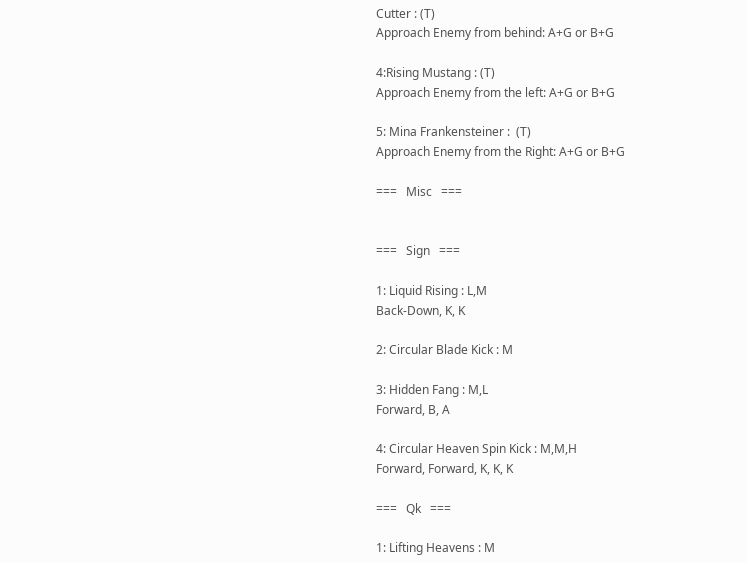Cutter : (T)
Approach Enemy from behind: A+G or B+G

4:Rising Mustang : (T)
Approach Enemy from the left: A+G or B+G

5: Mina Frankensteiner :  (T)
Approach Enemy from the Right: A+G or B+G

===   Misc   ===


===   Sign   ===

1: Liquid Rising : L,M
Back-Down, K, K

2: Circular Blade Kick : M

3: Hidden Fang : M,L
Forward, B, A

4: Circular Heaven Spin Kick : M,M,H
Forward, Forward, K, K, K

===   Qk   ===

1: Lifting Heavens : M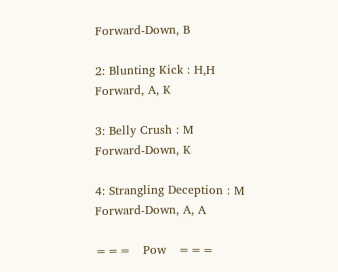Forward-Down, B

2: Blunting Kick : H,H
Forward, A, K

3: Belly Crush : M
Forward-Down, K

4: Strangling Deception : M
Forward-Down, A, A

===   Pow   ===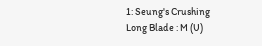1: Seung's Crushing Long Blade : M (U)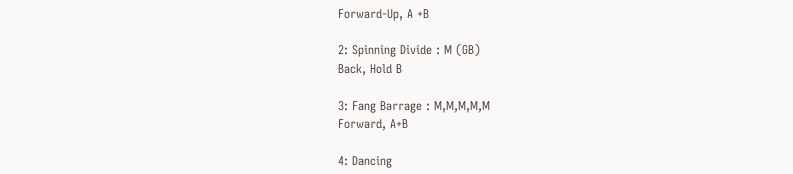Forward-Up, A +B

2: Spinning Divide : M (GB)
Back, Hold B

3: Fang Barrage : M,M,M,M,M
Forward, A+B

4: Dancing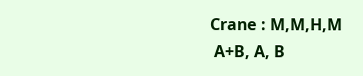Crane : M,M,H,M
 A+B, A, B